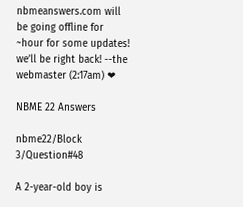nbmeanswers.com will be going offline for ~hour for some updates! we’ll be right back! --the webmaster (2:17am) ❤

NBME 22 Answers

nbme22/Block 3/Question#48

A 2-year-old boy is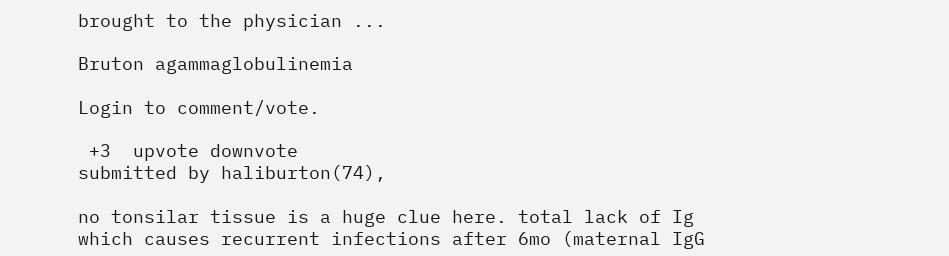brought to the physician ...

Bruton agammaglobulinemia

Login to comment/vote.

 +3  upvote downvote
submitted by haliburton(74),

no tonsilar tissue is a huge clue here. total lack of Ig which causes recurrent infections after 6mo (maternal IgG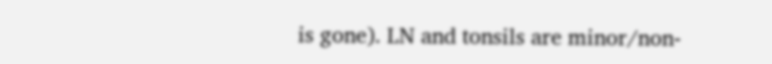is gone). LN and tonsils are minor/non-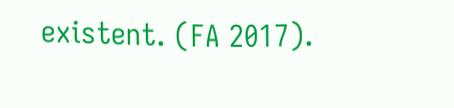existent. (FA 2017).